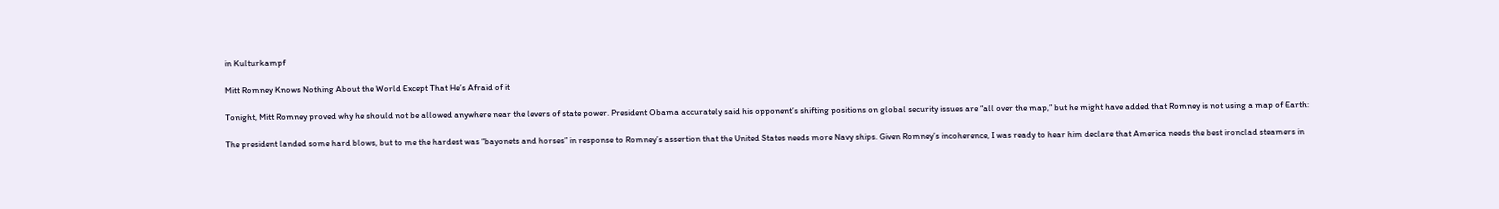in Kulturkampf

Mitt Romney Knows Nothing About the World Except That He’s Afraid of it

Tonight, Mitt Romney proved why he should not be allowed anywhere near the levers of state power. President Obama accurately said his opponent’s shifting positions on global security issues are “all over the map,” but he might have added that Romney is not using a map of Earth:

The president landed some hard blows, but to me the hardest was “bayonets and horses” in response to Romney’s assertion that the United States needs more Navy ships. Given Romney’s incoherence, I was ready to hear him declare that America needs the best ironclad steamers in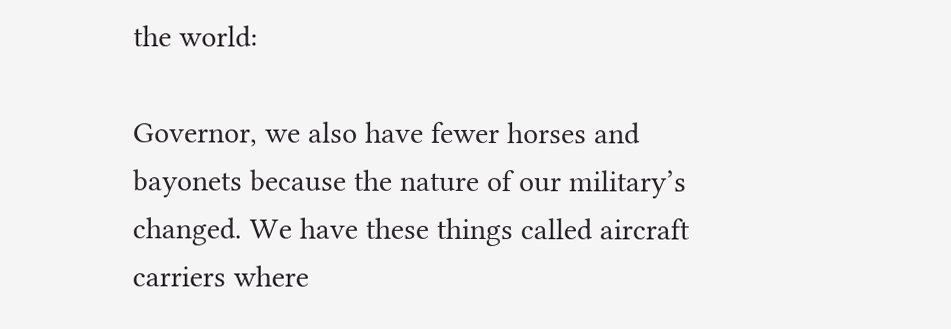the world:

Governor, we also have fewer horses and bayonets because the nature of our military’s changed. We have these things called aircraft carriers where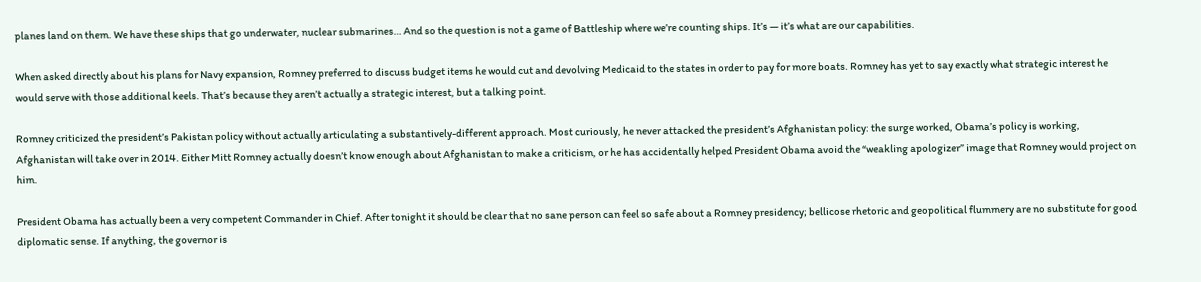planes land on them. We have these ships that go underwater, nuclear submarines… And so the question is not a game of Battleship where we’re counting ships. It’s — it’s what are our capabilities.

When asked directly about his plans for Navy expansion, Romney preferred to discuss budget items he would cut and devolving Medicaid to the states in order to pay for more boats. Romney has yet to say exactly what strategic interest he would serve with those additional keels. That’s because they aren’t actually a strategic interest, but a talking point.

Romney criticized the president’s Pakistan policy without actually articulating a substantively-different approach. Most curiously, he never attacked the president’s Afghanistan policy: the surge worked, Obama’s policy is working, Afghanistan will take over in 2014. Either Mitt Romney actually doesn’t know enough about Afghanistan to make a criticism, or he has accidentally helped President Obama avoid the “weakling apologizer” image that Romney would project on him.

President Obama has actually been a very competent Commander in Chief. After tonight it should be clear that no sane person can feel so safe about a Romney presidency; bellicose rhetoric and geopolitical flummery are no substitute for good diplomatic sense. If anything, the governor is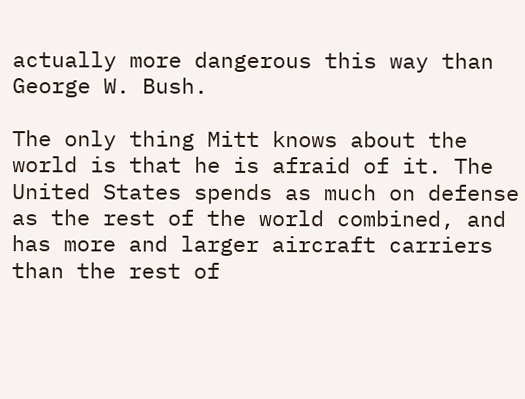actually more dangerous this way than George W. Bush.

The only thing Mitt knows about the world is that he is afraid of it. The United States spends as much on defense as the rest of the world combined, and has more and larger aircraft carriers than the rest of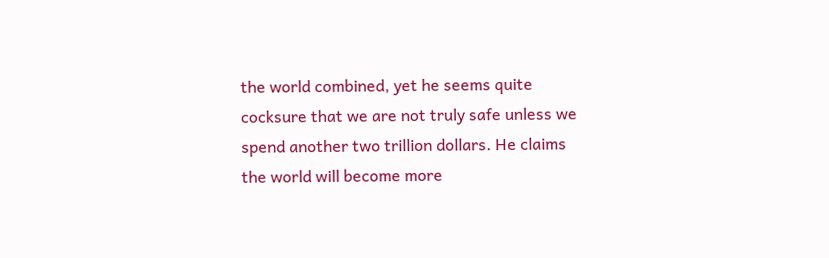the world combined, yet he seems quite cocksure that we are not truly safe unless we spend another two trillion dollars. He claims the world will become more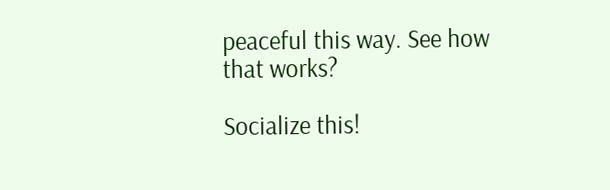peaceful this way. See how that works?

Socialize this!